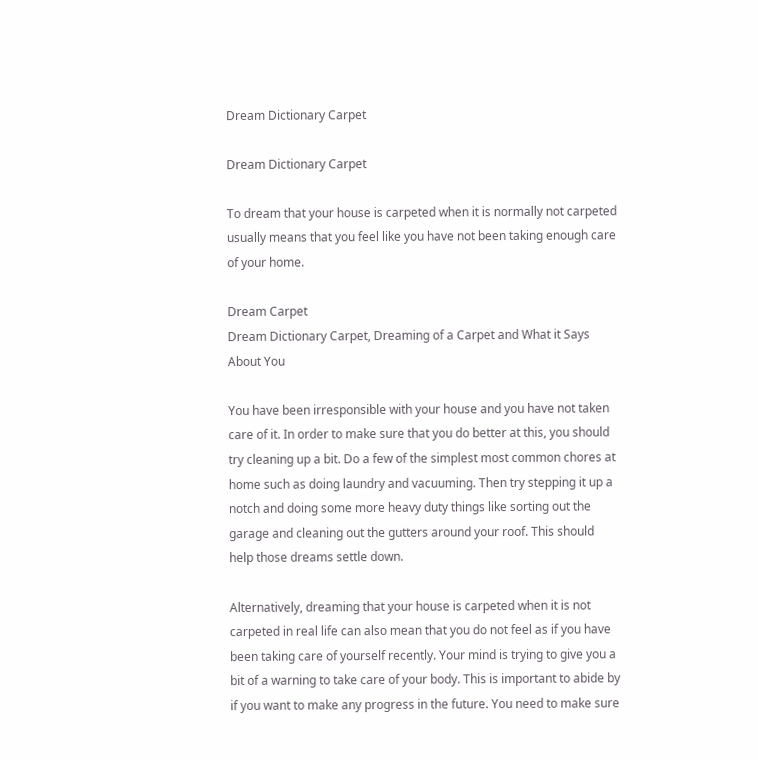Dream Dictionary Carpet

Dream Dictionary Carpet

To dream that your house is carpeted when it is normally not carpeted usually means that you feel like you have not been taking enough care of your home.

Dream Carpet
Dream Dictionary Carpet, Dreaming of a Carpet and What it Says About You

You have been irresponsible with your house and you have not taken care of it. In order to make sure that you do better at this, you should try cleaning up a bit. Do a few of the simplest most common chores at home such as doing laundry and vacuuming. Then try stepping it up a notch and doing some more heavy duty things like sorting out the garage and cleaning out the gutters around your roof. This should help those dreams settle down.

Alternatively, dreaming that your house is carpeted when it is not carpeted in real life can also mean that you do not feel as if you have been taking care of yourself recently. Your mind is trying to give you a bit of a warning to take care of your body. This is important to abide by if you want to make any progress in the future. You need to make sure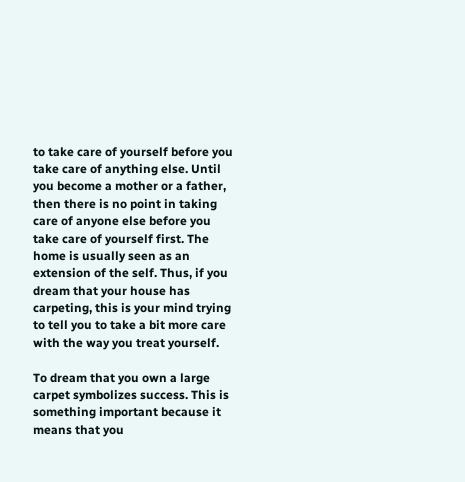to take care of yourself before you take care of anything else. Until you become a mother or a father, then there is no point in taking care of anyone else before you take care of yourself first. The home is usually seen as an extension of the self. Thus, if you dream that your house has carpeting, this is your mind trying to tell you to take a bit more care with the way you treat yourself.

To dream that you own a large carpet symbolizes success. This is something important because it means that you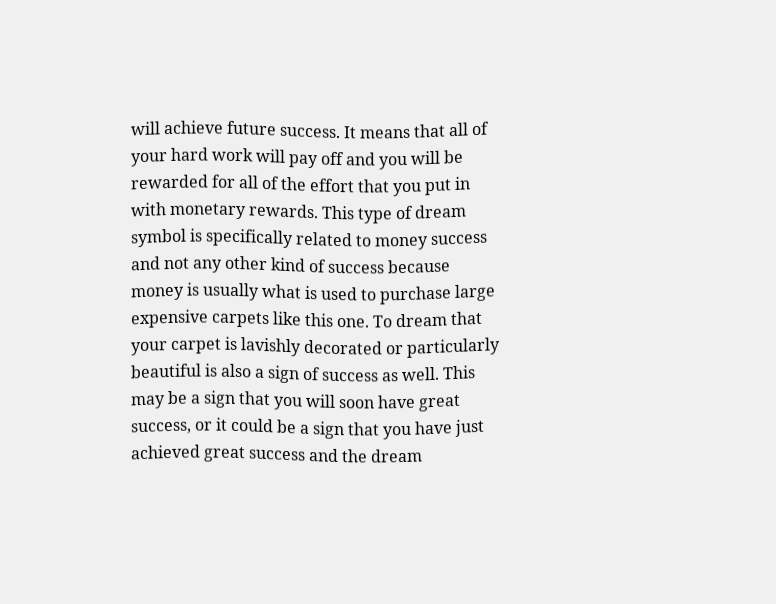will achieve future success. It means that all of your hard work will pay off and you will be rewarded for all of the effort that you put in with monetary rewards. This type of dream symbol is specifically related to money success and not any other kind of success because money is usually what is used to purchase large expensive carpets like this one. To dream that your carpet is lavishly decorated or particularly beautiful is also a sign of success as well. This may be a sign that you will soon have great success, or it could be a sign that you have just achieved great success and the dream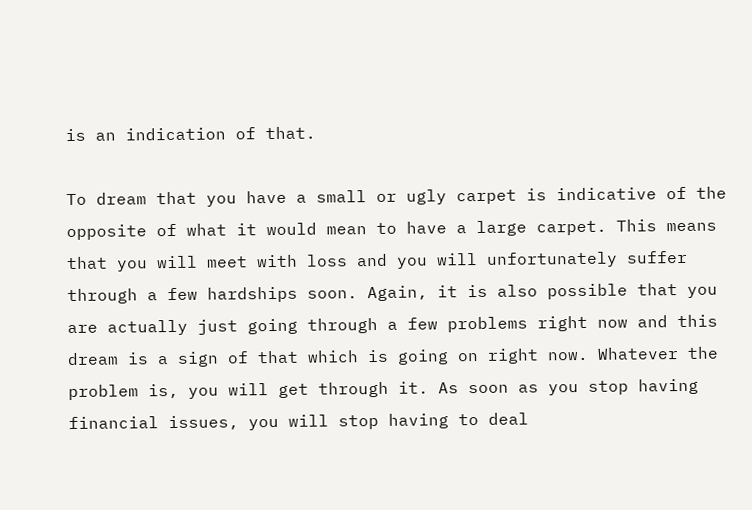is an indication of that.

To dream that you have a small or ugly carpet is indicative of the opposite of what it would mean to have a large carpet. This means that you will meet with loss and you will unfortunately suffer through a few hardships soon. Again, it is also possible that you are actually just going through a few problems right now and this dream is a sign of that which is going on right now. Whatever the problem is, you will get through it. As soon as you stop having financial issues, you will stop having to deal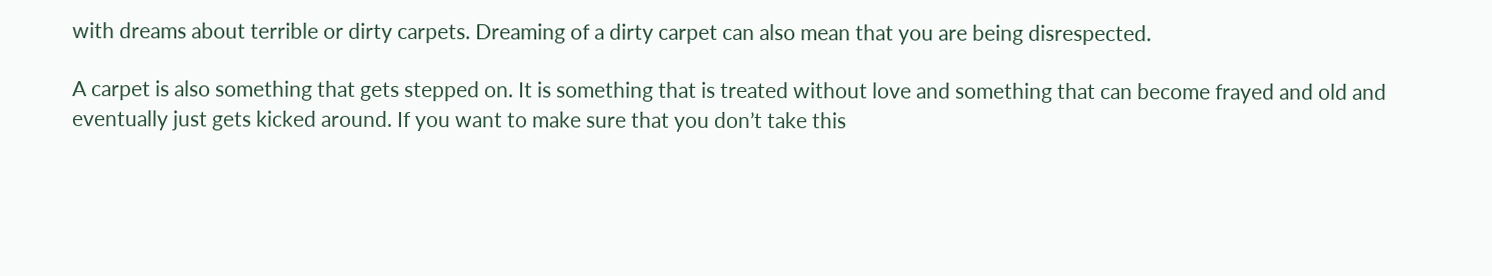with dreams about terrible or dirty carpets. Dreaming of a dirty carpet can also mean that you are being disrespected.

A carpet is also something that gets stepped on. It is something that is treated without love and something that can become frayed and old and eventually just gets kicked around. If you want to make sure that you don’t take this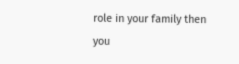role in your family then you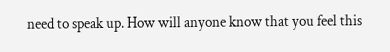need to speak up. How will anyone know that you feel this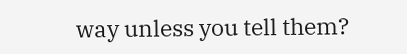way unless you tell them?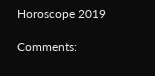Horoscope 2019

Comments: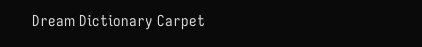Dream Dictionary Carpet